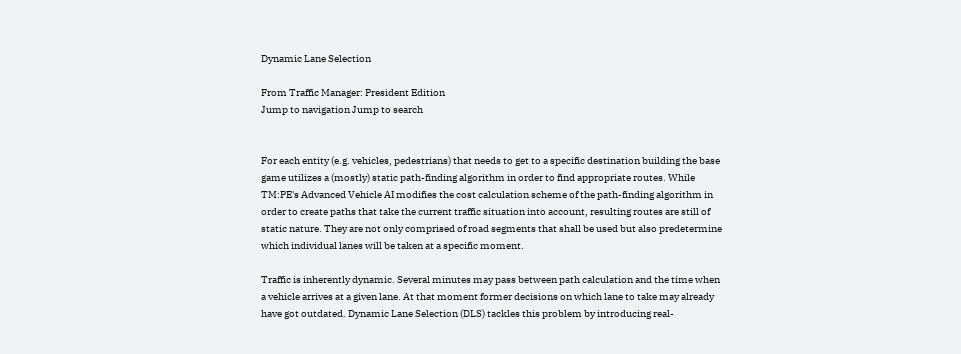Dynamic Lane Selection

From Traffic Manager: President Edition
Jump to navigation Jump to search


For each entity (e.g. vehicles, pedestrians) that needs to get to a specific destination building the base game utilizes a (mostly) static path-finding algorithm in order to find appropriate routes. While TM:PE's Advanced Vehicle AI modifies the cost calculation scheme of the path-finding algorithm in order to create paths that take the current traffic situation into account, resulting routes are still of static nature. They are not only comprised of road segments that shall be used but also predetermine which individual lanes will be taken at a specific moment.

Traffic is inherently dynamic. Several minutes may pass between path calculation and the time when a vehicle arrives at a given lane. At that moment former decisions on which lane to take may already have got outdated. Dynamic Lane Selection (DLS) tackles this problem by introducing real-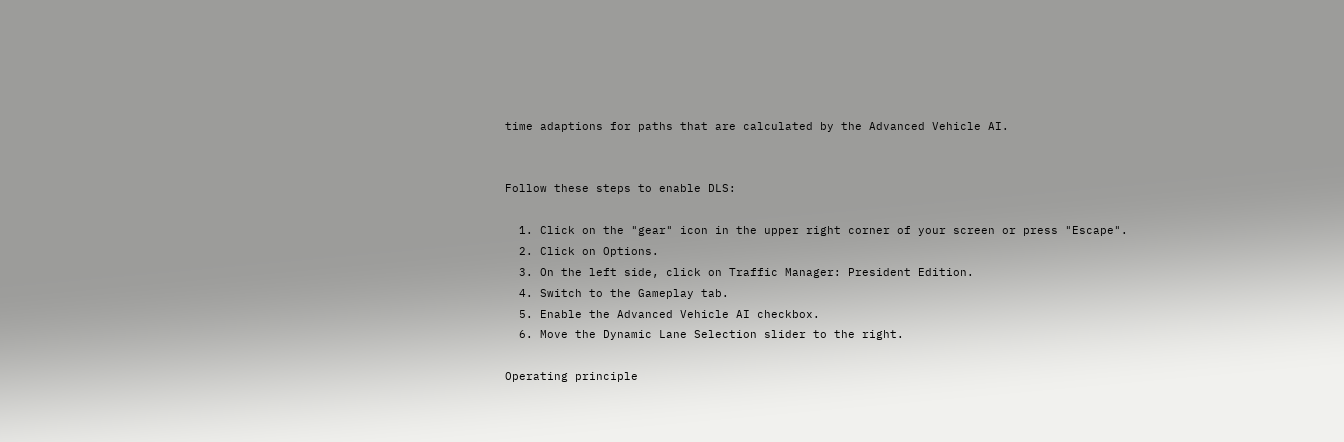time adaptions for paths that are calculated by the Advanced Vehicle AI.


Follow these steps to enable DLS:

  1. Click on the "gear" icon in the upper right corner of your screen or press "Escape".
  2. Click on Options.
  3. On the left side, click on Traffic Manager: President Edition.
  4. Switch to the Gameplay tab.
  5. Enable the Advanced Vehicle AI checkbox.
  6. Move the Dynamic Lane Selection slider to the right.

Operating principle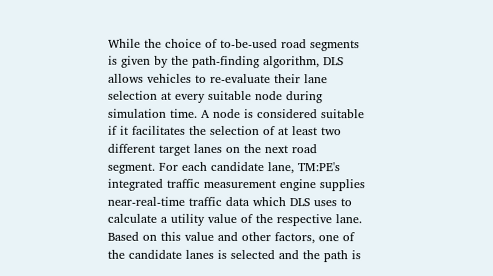While the choice of to-be-used road segments is given by the path-finding algorithm, DLS allows vehicles to re-evaluate their lane selection at every suitable node during simulation time. A node is considered suitable if it facilitates the selection of at least two different target lanes on the next road segment. For each candidate lane, TM:PE's integrated traffic measurement engine supplies near-real-time traffic data which DLS uses to calculate a utility value of the respective lane. Based on this value and other factors, one of the candidate lanes is selected and the path is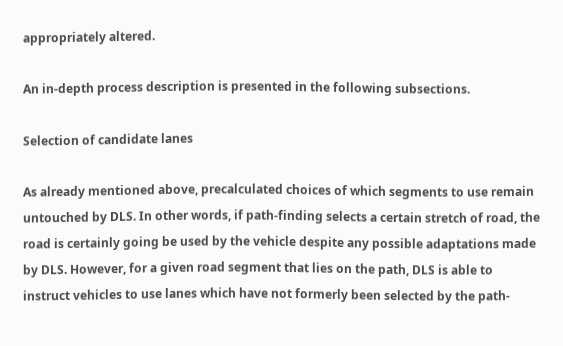appropriately altered.

An in-depth process description is presented in the following subsections.

Selection of candidate lanes

As already mentioned above, precalculated choices of which segments to use remain untouched by DLS. In other words, if path-finding selects a certain stretch of road, the road is certainly going be used by the vehicle despite any possible adaptations made by DLS. However, for a given road segment that lies on the path, DLS is able to instruct vehicles to use lanes which have not formerly been selected by the path-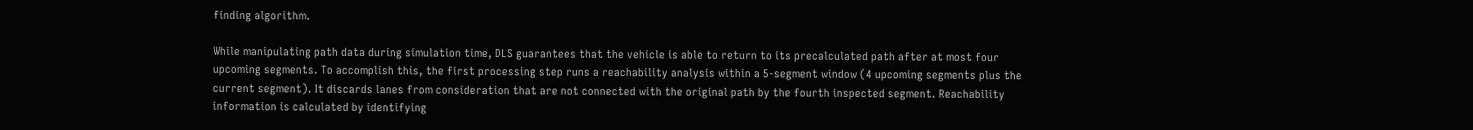finding algorithm.

While manipulating path data during simulation time, DLS guarantees that the vehicle is able to return to its precalculated path after at most four upcoming segments. To accomplish this, the first processing step runs a reachability analysis within a 5-segment window (4 upcoming segments plus the current segment). It discards lanes from consideration that are not connected with the original path by the fourth inspected segment. Reachability information is calculated by identifying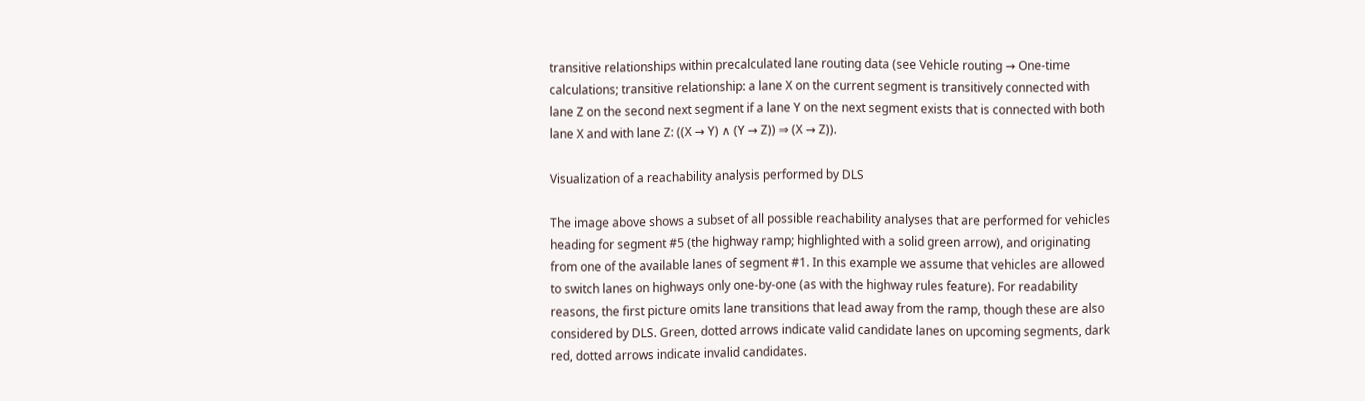transitive relationships within precalculated lane routing data (see Vehicle routing → One-time calculations; transitive relationship: a lane X on the current segment is transitively connected with lane Z on the second next segment if a lane Y on the next segment exists that is connected with both lane X and with lane Z: ((X → Y) ∧ (Y → Z)) ⇒ (X → Z)).

Visualization of a reachability analysis performed by DLS

The image above shows a subset of all possible reachability analyses that are performed for vehicles heading for segment #5 (the highway ramp; highlighted with a solid green arrow), and originating from one of the available lanes of segment #1. In this example we assume that vehicles are allowed to switch lanes on highways only one-by-one (as with the highway rules feature). For readability reasons, the first picture omits lane transitions that lead away from the ramp, though these are also considered by DLS. Green, dotted arrows indicate valid candidate lanes on upcoming segments, dark red, dotted arrows indicate invalid candidates.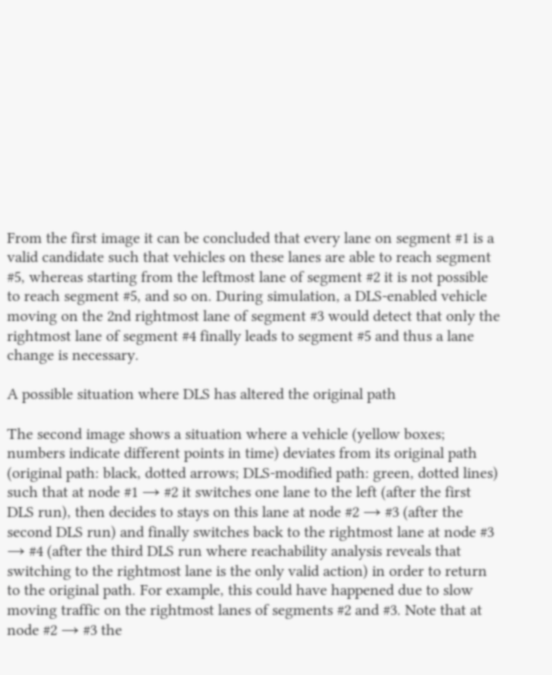From the first image it can be concluded that every lane on segment #1 is a valid candidate such that vehicles on these lanes are able to reach segment #5, whereas starting from the leftmost lane of segment #2 it is not possible to reach segment #5, and so on. During simulation, a DLS-enabled vehicle moving on the 2nd rightmost lane of segment #3 would detect that only the rightmost lane of segment #4 finally leads to segment #5 and thus a lane change is necessary.

A possible situation where DLS has altered the original path

The second image shows a situation where a vehicle (yellow boxes; numbers indicate different points in time) deviates from its original path (original path: black, dotted arrows; DLS-modified path: green, dotted lines) such that at node #1 → #2 it switches one lane to the left (after the first DLS run), then decides to stays on this lane at node #2 → #3 (after the second DLS run) and finally switches back to the rightmost lane at node #3 → #4 (after the third DLS run where reachability analysis reveals that switching to the rightmost lane is the only valid action) in order to return to the original path. For example, this could have happened due to slow moving traffic on the rightmost lanes of segments #2 and #3. Note that at node #2 → #3 the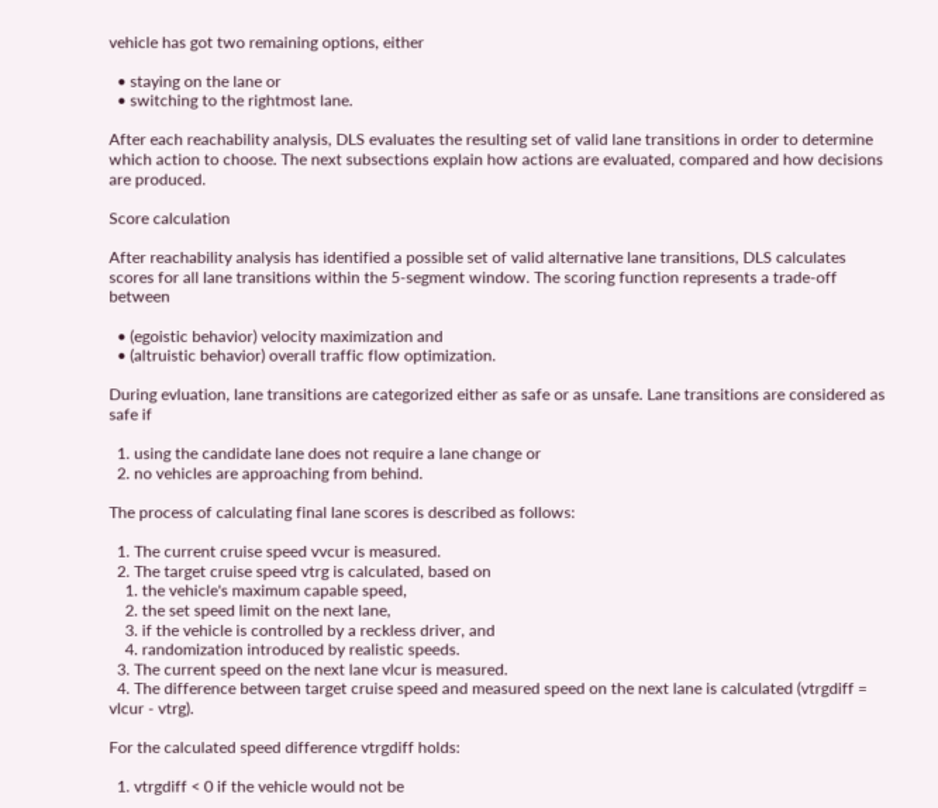vehicle has got two remaining options, either

  • staying on the lane or
  • switching to the rightmost lane.

After each reachability analysis, DLS evaluates the resulting set of valid lane transitions in order to determine which action to choose. The next subsections explain how actions are evaluated, compared and how decisions are produced.

Score calculation

After reachability analysis has identified a possible set of valid alternative lane transitions, DLS calculates scores for all lane transitions within the 5-segment window. The scoring function represents a trade-off between

  • (egoistic behavior) velocity maximization and
  • (altruistic behavior) overall traffic flow optimization.

During evluation, lane transitions are categorized either as safe or as unsafe. Lane transitions are considered as safe if

  1. using the candidate lane does not require a lane change or
  2. no vehicles are approaching from behind.

The process of calculating final lane scores is described as follows:

  1. The current cruise speed vvcur is measured.
  2. The target cruise speed vtrg is calculated, based on
    1. the vehicle's maximum capable speed,
    2. the set speed limit on the next lane,
    3. if the vehicle is controlled by a reckless driver, and
    4. randomization introduced by realistic speeds.
  3. The current speed on the next lane vlcur is measured.
  4. The difference between target cruise speed and measured speed on the next lane is calculated (vtrgdiff = vlcur - vtrg).

For the calculated speed difference vtrgdiff holds:

  1. vtrgdiff < 0 if the vehicle would not be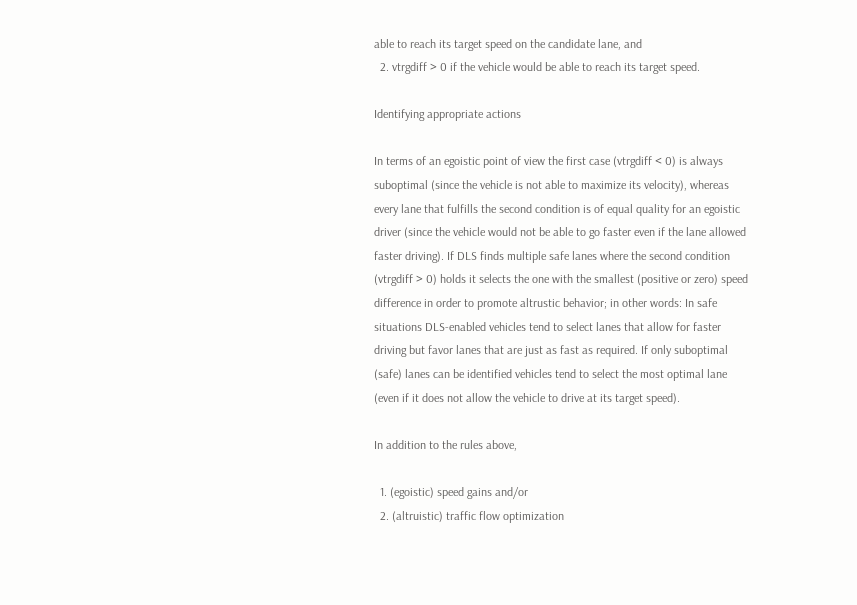able to reach its target speed on the candidate lane, and
  2. vtrgdiff > 0 if the vehicle would be able to reach its target speed.

Identifying appropriate actions

In terms of an egoistic point of view the first case (vtrgdiff < 0) is always suboptimal (since the vehicle is not able to maximize its velocity), whereas every lane that fulfills the second condition is of equal quality for an egoistic driver (since the vehicle would not be able to go faster even if the lane allowed faster driving). If DLS finds multiple safe lanes where the second condition (vtrgdiff > 0) holds it selects the one with the smallest (positive or zero) speed difference in order to promote altrustic behavior; in other words: In safe situations DLS-enabled vehicles tend to select lanes that allow for faster driving but favor lanes that are just as fast as required. If only suboptimal (safe) lanes can be identified vehicles tend to select the most optimal lane (even if it does not allow the vehicle to drive at its target speed).

In addition to the rules above,

  1. (egoistic) speed gains and/or
  2. (altruistic) traffic flow optimization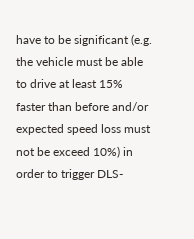have to be significant (e.g. the vehicle must be able to drive at least 15% faster than before and/or expected speed loss must not be exceed 10%) in order to trigger DLS-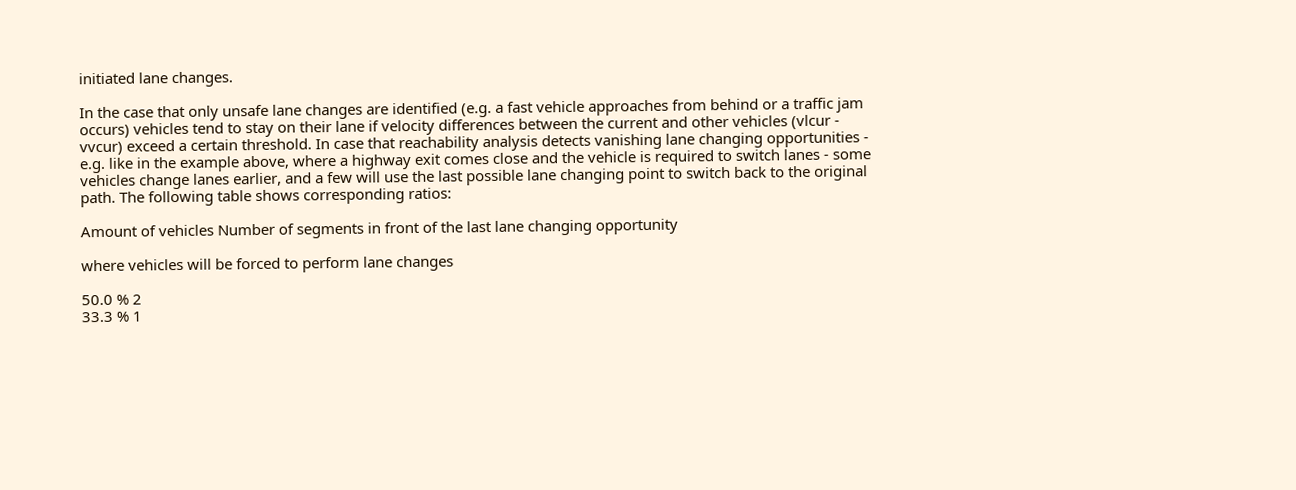initiated lane changes.

In the case that only unsafe lane changes are identified (e.g. a fast vehicle approaches from behind or a traffic jam occurs) vehicles tend to stay on their lane if velocity differences between the current and other vehicles (vlcur - vvcur) exceed a certain threshold. In case that reachability analysis detects vanishing lane changing opportunities - e.g. like in the example above, where a highway exit comes close and the vehicle is required to switch lanes - some vehicles change lanes earlier, and a few will use the last possible lane changing point to switch back to the original path. The following table shows corresponding ratios:

Amount of vehicles Number of segments in front of the last lane changing opportunity

where vehicles will be forced to perform lane changes

50.0 % 2
33.3 % 1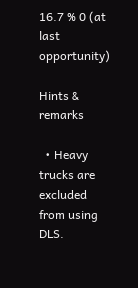16.7 % 0 (at last opportunity)

Hints & remarks

  • Heavy trucks are excluded from using DLS.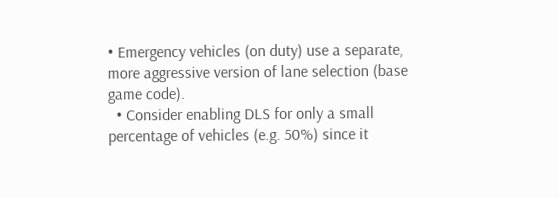• Emergency vehicles (on duty) use a separate, more aggressive version of lane selection (base game code).
  • Consider enabling DLS for only a small percentage of vehicles (e.g. 50%) since it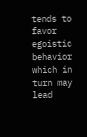tends to favor egoistic behavior which in turn may lead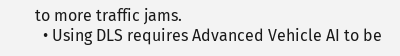to more traffic jams.
  • Using DLS requires Advanced Vehicle AI to be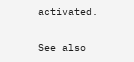activated.

See also